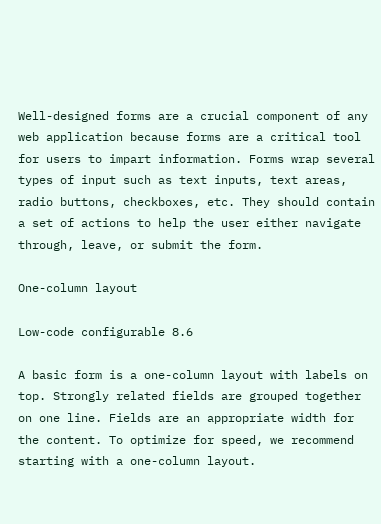Well-designed forms are a crucial component of any web application because forms are a critical tool for users to impart information. Forms wrap several types of input such as text inputs, text areas, radio buttons, checkboxes, etc. They should contain a set of actions to help the user either navigate through, leave, or submit the form.

One-column layout

Low-code configurable 8.6

A basic form is a one-column layout with labels on top. Strongly related fields are grouped together on one line. Fields are an appropriate width for the content. To optimize for speed, we recommend starting with a one-column layout.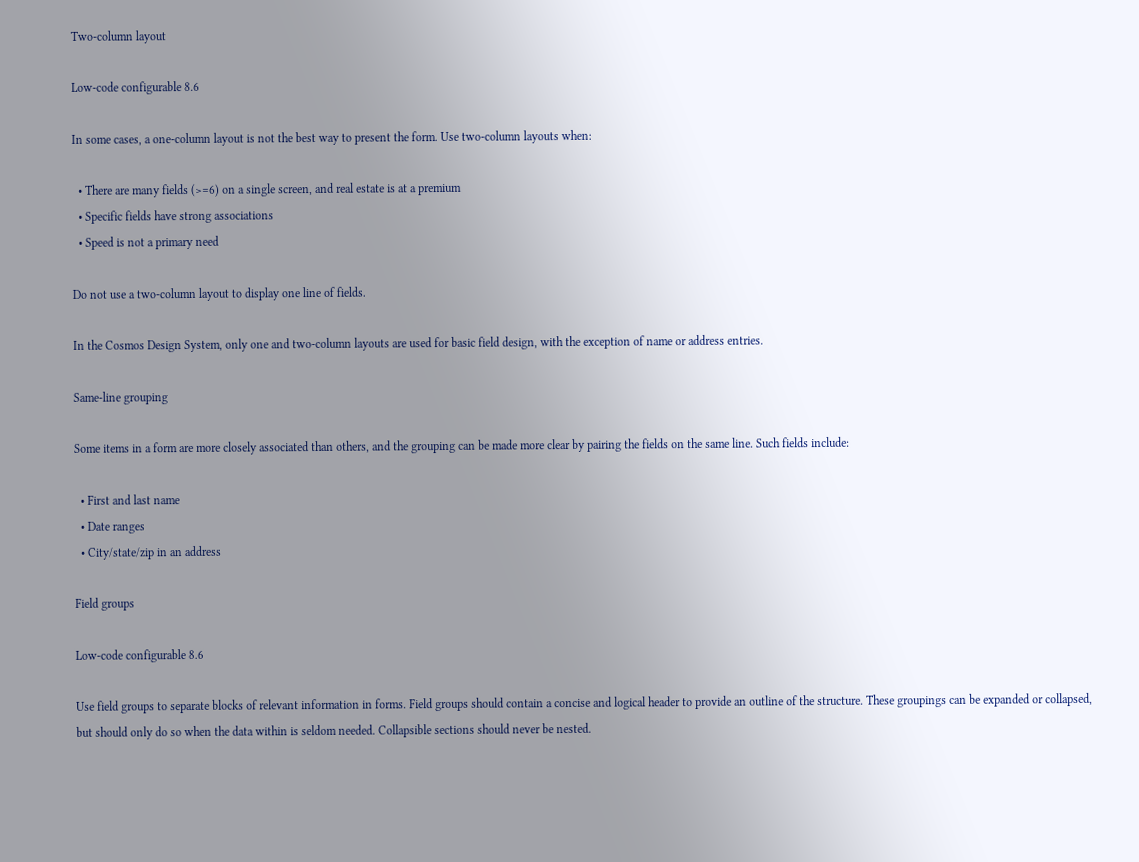Two-column layout

Low-code configurable 8.6

In some cases, a one-column layout is not the best way to present the form. Use two-column layouts when:

  • There are many fields (>=6) on a single screen, and real estate is at a premium
  • Specific fields have strong associations
  • Speed is not a primary need

Do not use a two-column layout to display one line of fields.

In the Cosmos Design System, only one and two-column layouts are used for basic field design, with the exception of name or address entries.

Same-line grouping

Some items in a form are more closely associated than others, and the grouping can be made more clear by pairing the fields on the same line. Such fields include:

  • First and last name
  • Date ranges
  • City/state/zip in an address

Field groups

Low-code configurable 8.6

Use field groups to separate blocks of relevant information in forms. Field groups should contain a concise and logical header to provide an outline of the structure. These groupings can be expanded or collapsed, but should only do so when the data within is seldom needed. Collapsible sections should never be nested.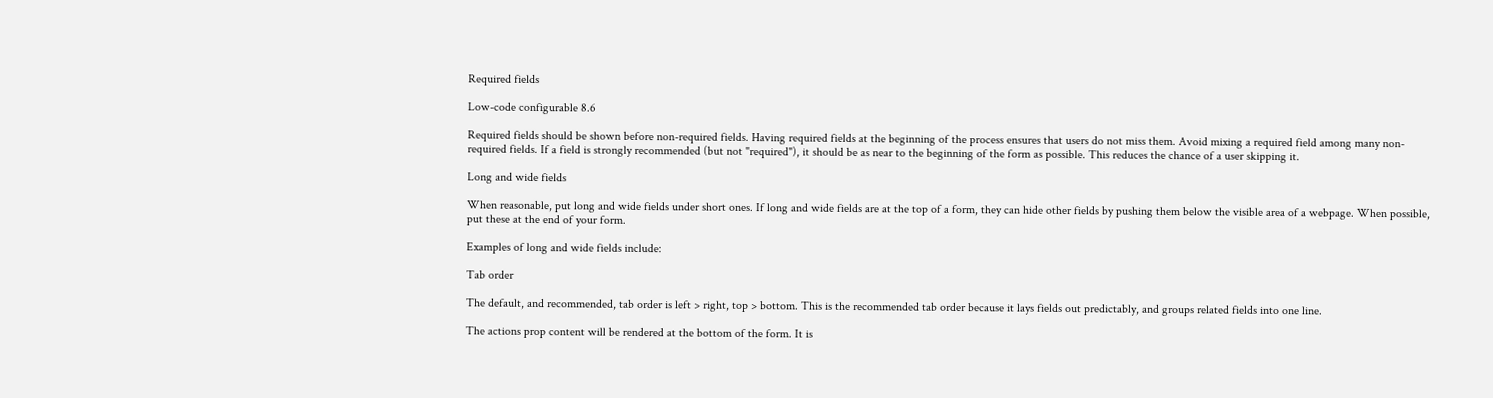Required fields

Low-code configurable 8.6

Required fields should be shown before non-required fields. Having required fields at the beginning of the process ensures that users do not miss them. Avoid mixing a required field among many non-required fields. If a field is strongly recommended (but not "required"), it should be as near to the beginning of the form as possible. This reduces the chance of a user skipping it.

Long and wide fields

When reasonable, put long and wide fields under short ones. If long and wide fields are at the top of a form, they can hide other fields by pushing them below the visible area of a webpage. When possible, put these at the end of your form.

Examples of long and wide fields include:

Tab order

The default, and recommended, tab order is left > right, top > bottom. This is the recommended tab order because it lays fields out predictably, and groups related fields into one line.

The actions prop content will be rendered at the bottom of the form. It is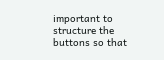important to structure the buttons so that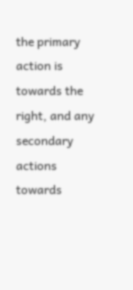the primary action is towards the right, and any secondary actions towards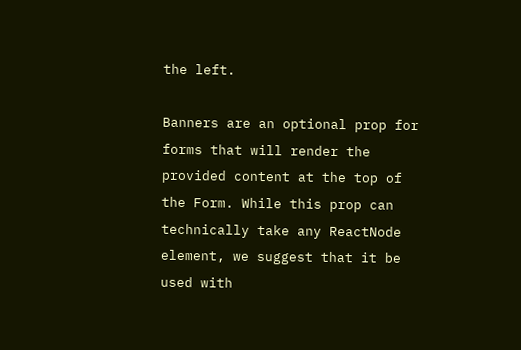the left.

Banners are an optional prop for forms that will render the provided content at the top of the Form. While this prop can technically take any ReactNode element, we suggest that it be used with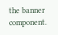the banner component.